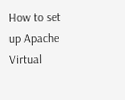How to set up Apache Virtual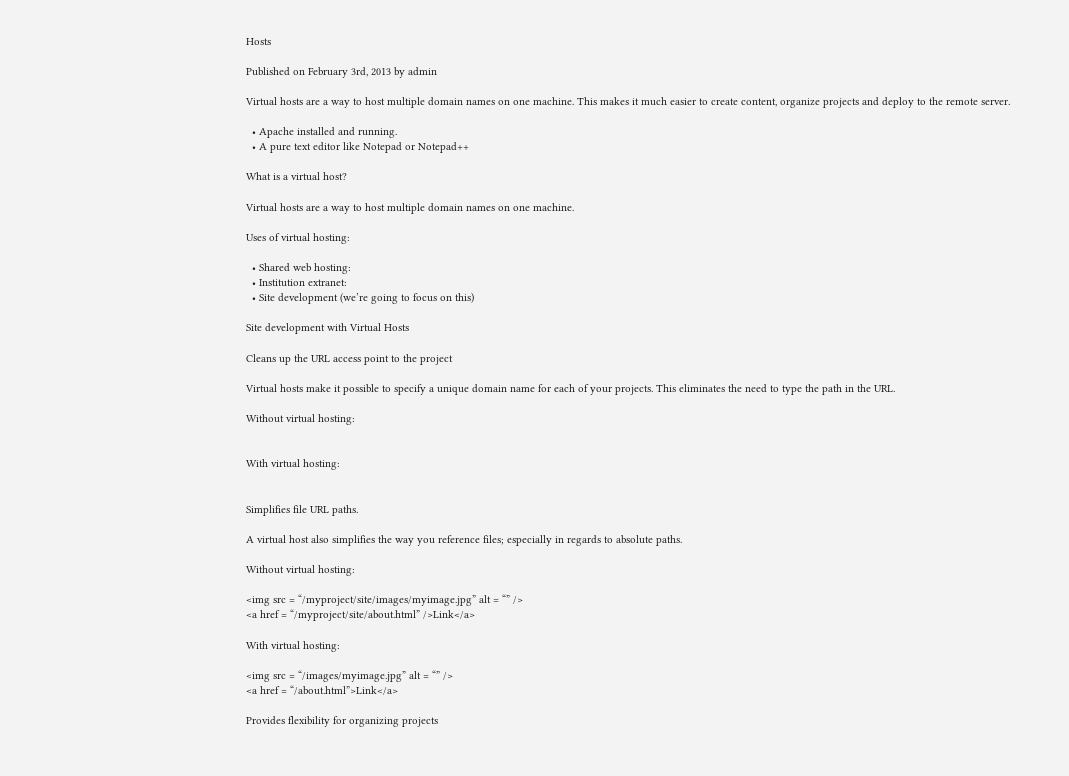Hosts

Published on February 3rd, 2013 by admin

Virtual hosts are a way to host multiple domain names on one machine. This makes it much easier to create content, organize projects and deploy to the remote server.

  • Apache installed and running.
  • A pure text editor like Notepad or Notepad++

What is a virtual host?

Virtual hosts are a way to host multiple domain names on one machine.

Uses of virtual hosting:

  • Shared web hosting:
  • Institution extranet:
  • Site development (we’re going to focus on this)

Site development with Virtual Hosts

Cleans up the URL access point to the project

Virtual hosts make it possible to specify a unique domain name for each of your projects. This eliminates the need to type the path in the URL.

Without virtual hosting:


With virtual hosting:


Simplifies file URL paths.

A virtual host also simplifies the way you reference files; especially in regards to absolute paths.

Without virtual hosting:

<img src = “/myproject/site/images/myimage.jpg” alt = “” />
<a href = “/myproject/site/about.html” />Link</a>

With virtual hosting:

<img src = “/images/myimage.jpg” alt = “” />
<a href = “/about.html”>Link</a>

Provides flexibility for organizing projects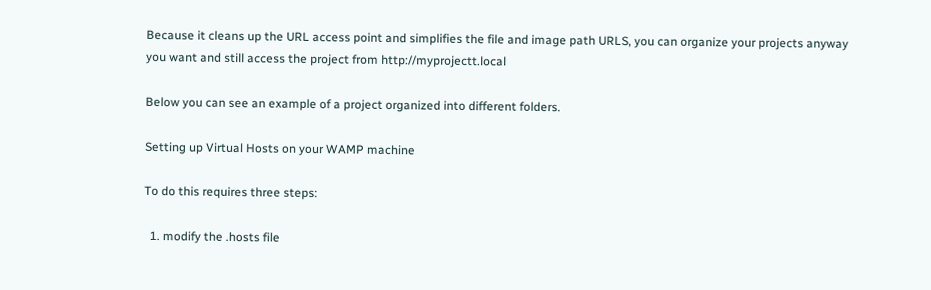Because it cleans up the URL access point and simplifies the file and image path URLS, you can organize your projects anyway you want and still access the project from http://myprojectt.local

Below you can see an example of a project organized into different folders.

Setting up Virtual Hosts on your WAMP machine

To do this requires three steps:

  1. modify the .hosts file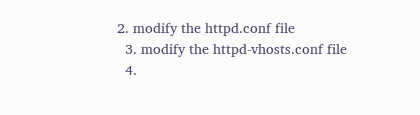2. modify the httpd.conf file
  3. modify the httpd-vhosts.conf file
  4.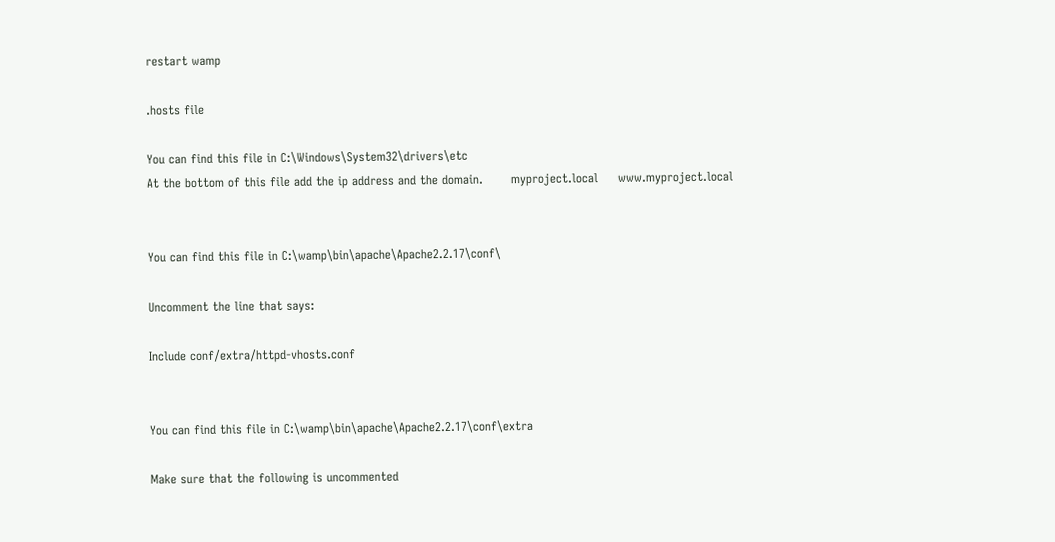restart wamp

.hosts file

You can find this file in C:\Windows\System32\drivers\etc
At the bottom of this file add the ip address and the domain.       myproject.local     www.myproject.local


You can find this file in C:\wamp\bin\apache\Apache2.2.17\conf\

Uncomment the line that says:

Include conf/extra/httpd-vhosts.conf


You can find this file in C:\wamp\bin\apache\Apache2.2.17\conf\extra

Make sure that the following is uncommented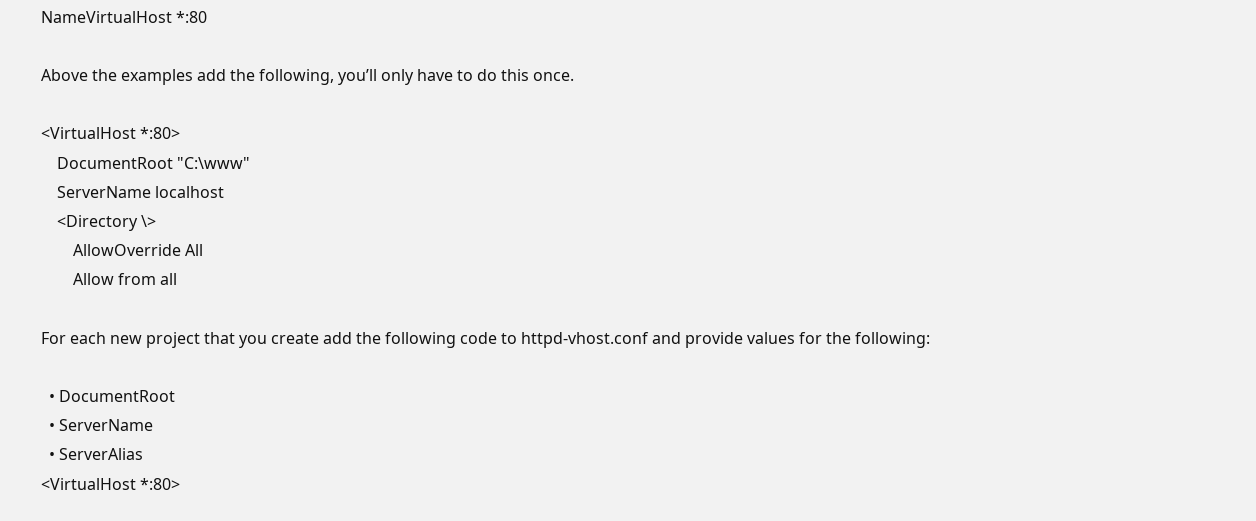NameVirtualHost *:80

Above the examples add the following, you’ll only have to do this once.

<VirtualHost *:80>
    DocumentRoot "C:\www"
    ServerName localhost
    <Directory \>
        AllowOverride All
        Allow from all

For each new project that you create add the following code to httpd-vhost.conf and provide values for the following:

  • DocumentRoot
  • ServerName
  • ServerAlias
<VirtualHost *:80>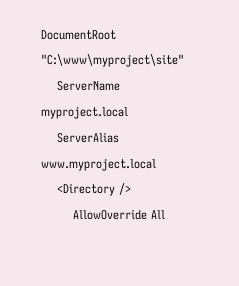DocumentRoot "C:\www\myproject\site"
    ServerName myproject.local
    ServerAlias www.myproject.local
    <Directory />
        AllowOverride All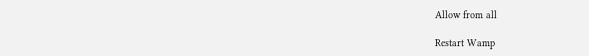Allow from all

Restart Wamp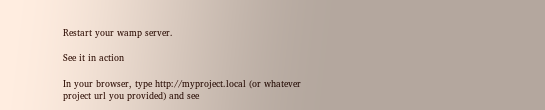Restart your wamp server.

See it in action

In your browser, type http://myproject.local (or whatever project url you provided) and see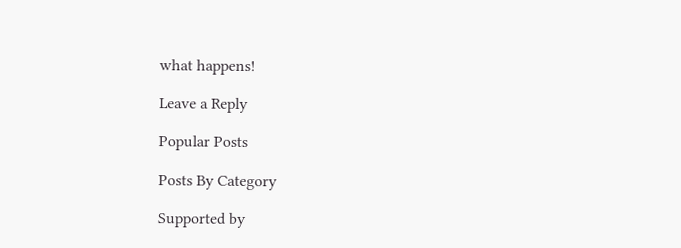what happens!

Leave a Reply

Popular Posts

Posts By Category

Supported by